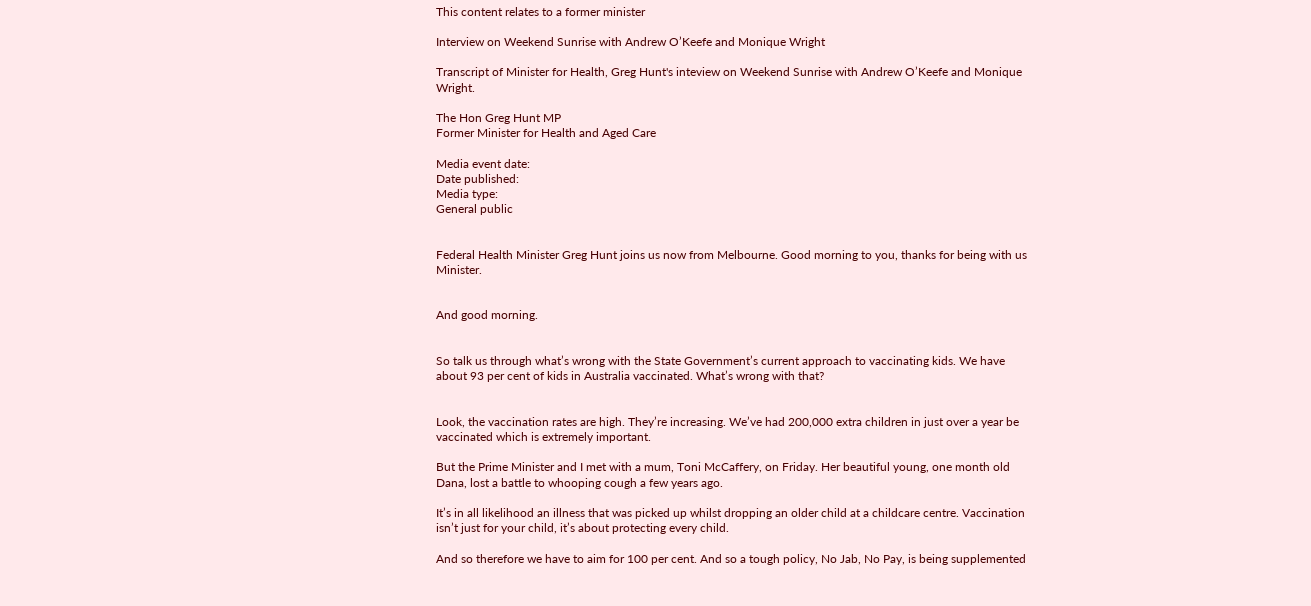This content relates to a former minister

Interview on Weekend Sunrise with Andrew O’Keefe and Monique Wright

Transcript of Minister for Health, Greg Hunt's inteview on Weekend Sunrise with Andrew O’Keefe and Monique Wright.

The Hon Greg Hunt MP
Former Minister for Health and Aged Care

Media event date:
Date published:
Media type:
General public


Federal Health Minister Greg Hunt joins us now from Melbourne. Good morning to you, thanks for being with us Minister.


And good morning.


So talk us through what’s wrong with the State Government’s current approach to vaccinating kids. We have about 93 per cent of kids in Australia vaccinated. What’s wrong with that?


Look, the vaccination rates are high. They’re increasing. We’ve had 200,000 extra children in just over a year be vaccinated which is extremely important.

But the Prime Minister and I met with a mum, Toni McCaffery, on Friday. Her beautiful young, one month old Dana, lost a battle to whooping cough a few years ago.

It’s in all likelihood an illness that was picked up whilst dropping an older child at a childcare centre. Vaccination isn’t just for your child, it’s about protecting every child.

And so therefore we have to aim for 100 per cent. And so a tough policy, No Jab, No Pay, is being supplemented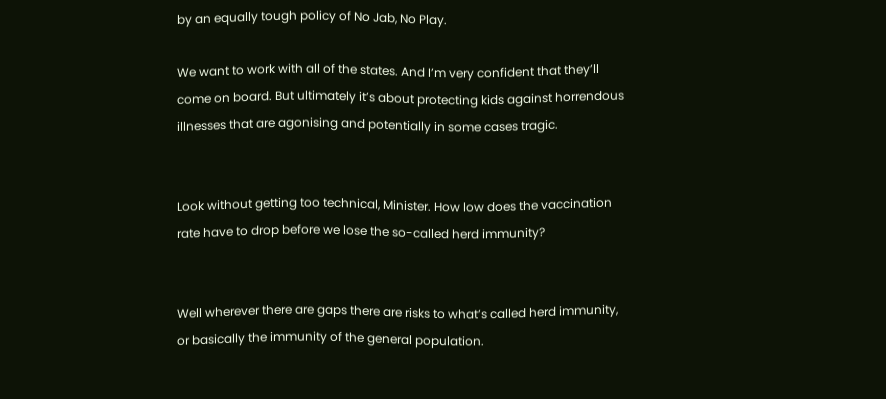by an equally tough policy of No Jab, No Play.

We want to work with all of the states. And I’m very confident that they’ll come on board. But ultimately it’s about protecting kids against horrendous illnesses that are agonising and potentially in some cases tragic.


Look without getting too technical, Minister. How low does the vaccination rate have to drop before we lose the so-called herd immunity?


Well wherever there are gaps there are risks to what’s called herd immunity, or basically the immunity of the general population.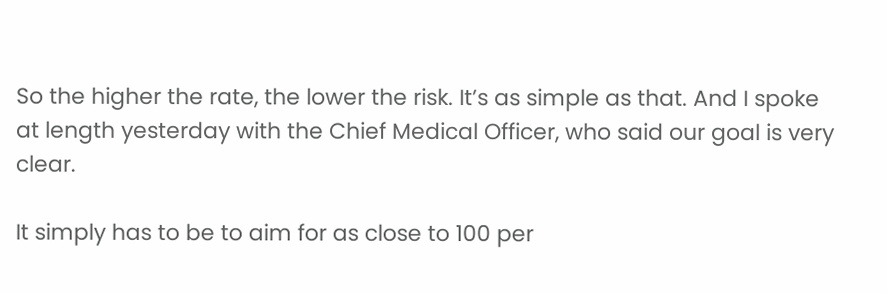So the higher the rate, the lower the risk. It’s as simple as that. And I spoke at length yesterday with the Chief Medical Officer, who said our goal is very clear.

It simply has to be to aim for as close to 100 per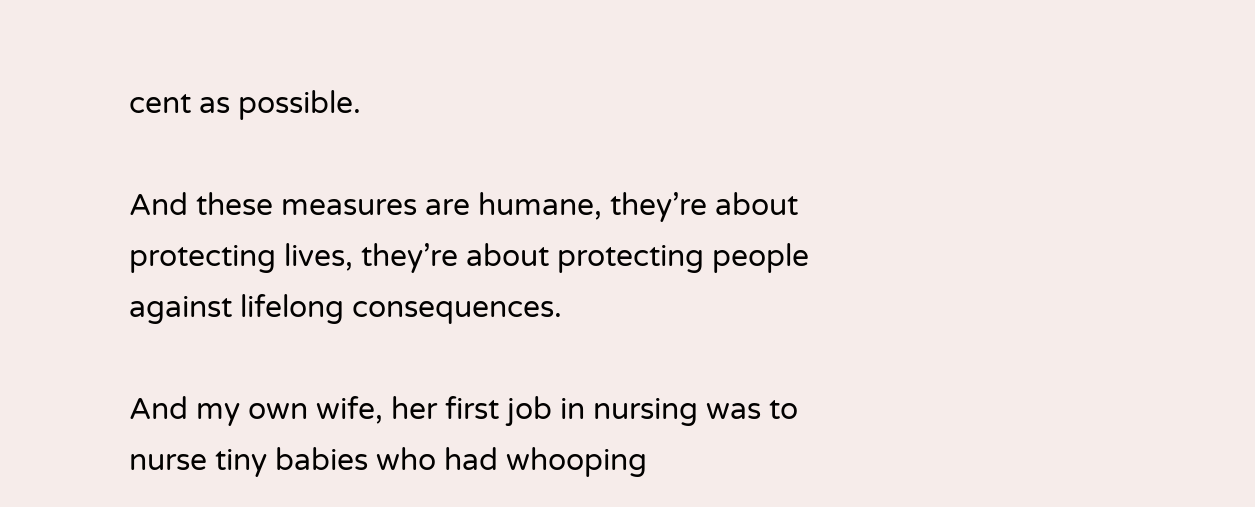cent as possible.

And these measures are humane, they’re about protecting lives, they’re about protecting people against lifelong consequences.

And my own wife, her first job in nursing was to nurse tiny babies who had whooping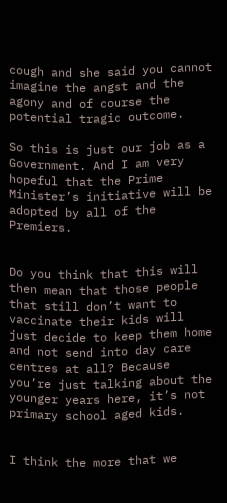cough and she said you cannot imagine the angst and the agony and of course the potential tragic outcome.

So this is just our job as a Government. And I am very hopeful that the Prime Minister’s initiative will be adopted by all of the Premiers.


Do you think that this will then mean that those people that still don’t want to vaccinate their kids will just decide to keep them home and not send into day care centres at all? Because you’re just talking about the younger years here, it’s not primary school aged kids.


I think the more that we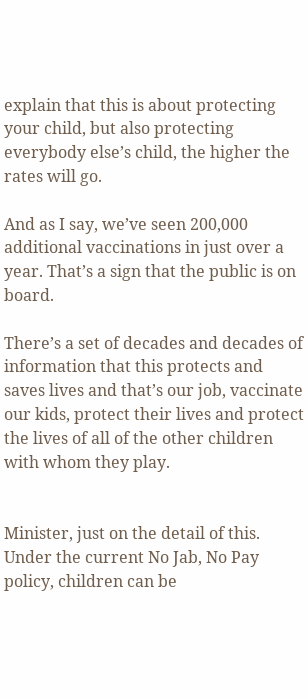explain that this is about protecting your child, but also protecting everybody else’s child, the higher the rates will go.

And as I say, we’ve seen 200,000 additional vaccinations in just over a year. That’s a sign that the public is on board.

There’s a set of decades and decades of information that this protects and saves lives and that’s our job, vaccinate our kids, protect their lives and protect the lives of all of the other children with whom they play.


Minister, just on the detail of this. Under the current No Jab, No Pay policy, children can be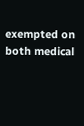exempted on both medical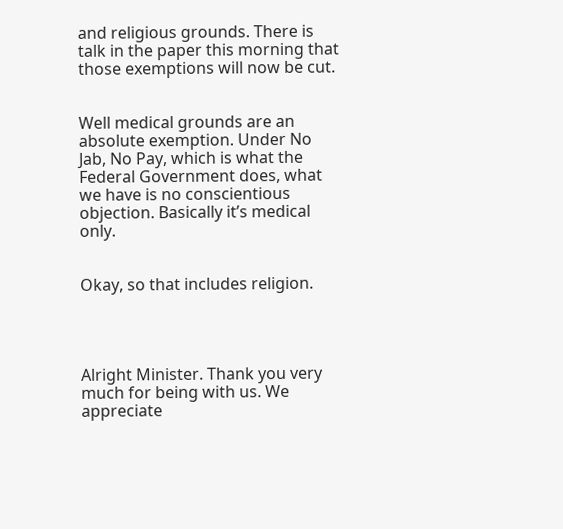and religious grounds. There is talk in the paper this morning that those exemptions will now be cut.


Well medical grounds are an absolute exemption. Under No Jab, No Pay, which is what the Federal Government does, what we have is no conscientious objection. Basically it’s medical only.


Okay, so that includes religion.




Alright Minister. Thank you very much for being with us. We appreciate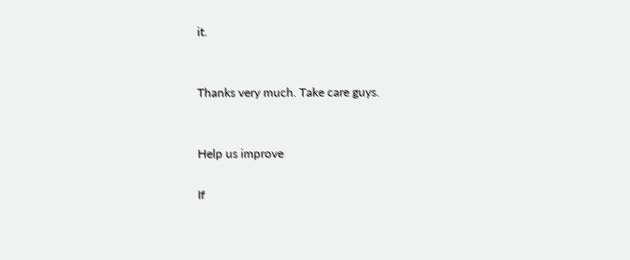it.


Thanks very much. Take care guys.


Help us improve

If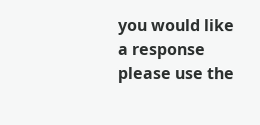you would like a response please use the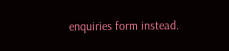enquiries form instead.